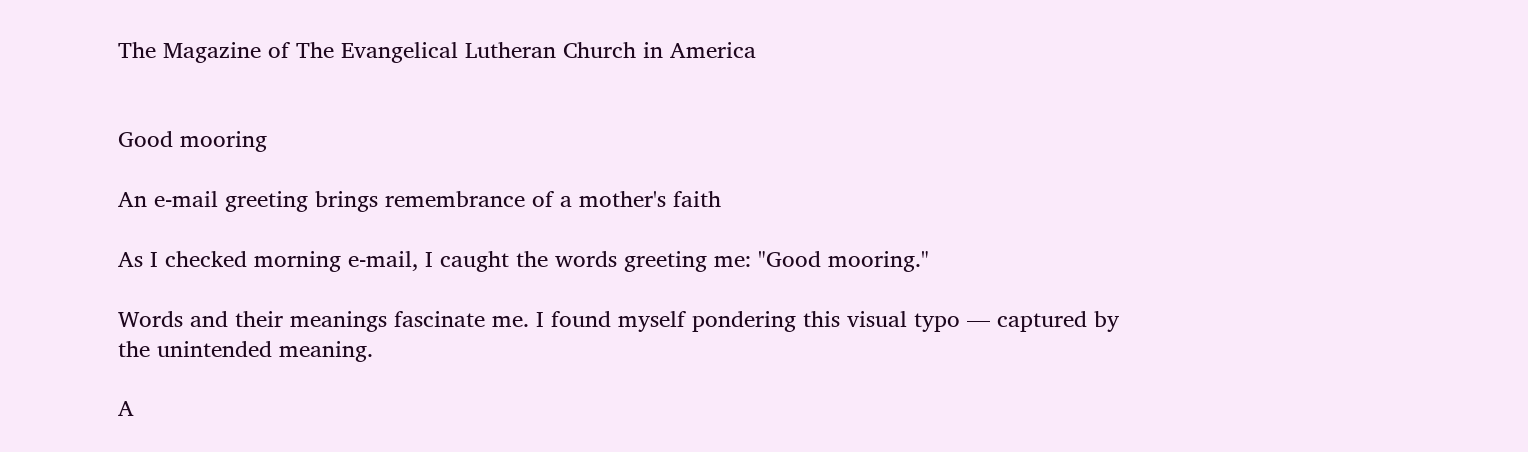The Magazine of The Evangelical Lutheran Church in America


Good mooring

An e-mail greeting brings remembrance of a mother's faith

As I checked morning e-mail, I caught the words greeting me: "Good mooring."

Words and their meanings fascinate me. I found myself pondering this visual typo — captured by the unintended meaning.

A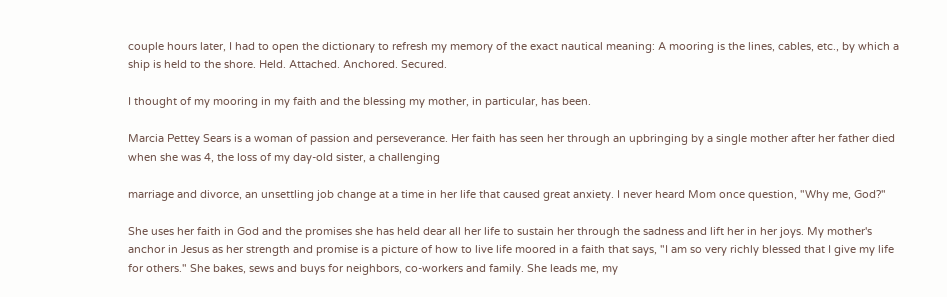couple hours later, I had to open the dictionary to refresh my memory of the exact nautical meaning: A mooring is the lines, cables, etc., by which a ship is held to the shore. Held. Attached. Anchored. Secured.

I thought of my mooring in my faith and the blessing my mother, in particular, has been.

Marcia Pettey Sears is a woman of passion and perseverance. Her faith has seen her through an upbringing by a single mother after her father died when she was 4, the loss of my day-old sister, a challenging

marriage and divorce, an unsettling job change at a time in her life that caused great anxiety. I never heard Mom once question, "Why me, God?"

She uses her faith in God and the promises she has held dear all her life to sustain her through the sadness and lift her in her joys. My mother's anchor in Jesus as her strength and promise is a picture of how to live life moored in a faith that says, "I am so very richly blessed that I give my life for others." She bakes, sews and buys for neighbors, co-workers and family. She leads me, my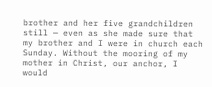brother and her five grandchildren still — even as she made sure that my brother and I were in church each Sunday. Without the mooring of my mother in Christ, our anchor, I would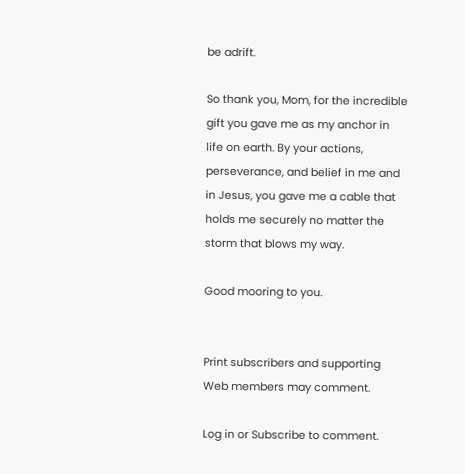be adrift.

So thank you, Mom, for the incredible gift you gave me as my anchor in life on earth. By your actions, perseverance, and belief in me and in Jesus, you gave me a cable that holds me securely no matter the storm that blows my way.

Good mooring to you.


Print subscribers and supporting Web members may comment.

Log in or Subscribe to comment.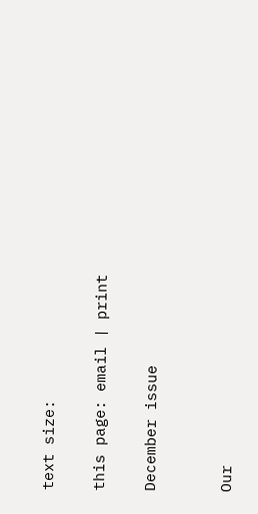text size:

this page: email | print

December issue


Our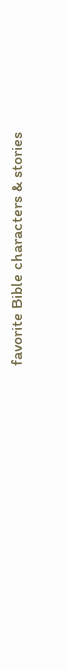favorite Bible characters & stories